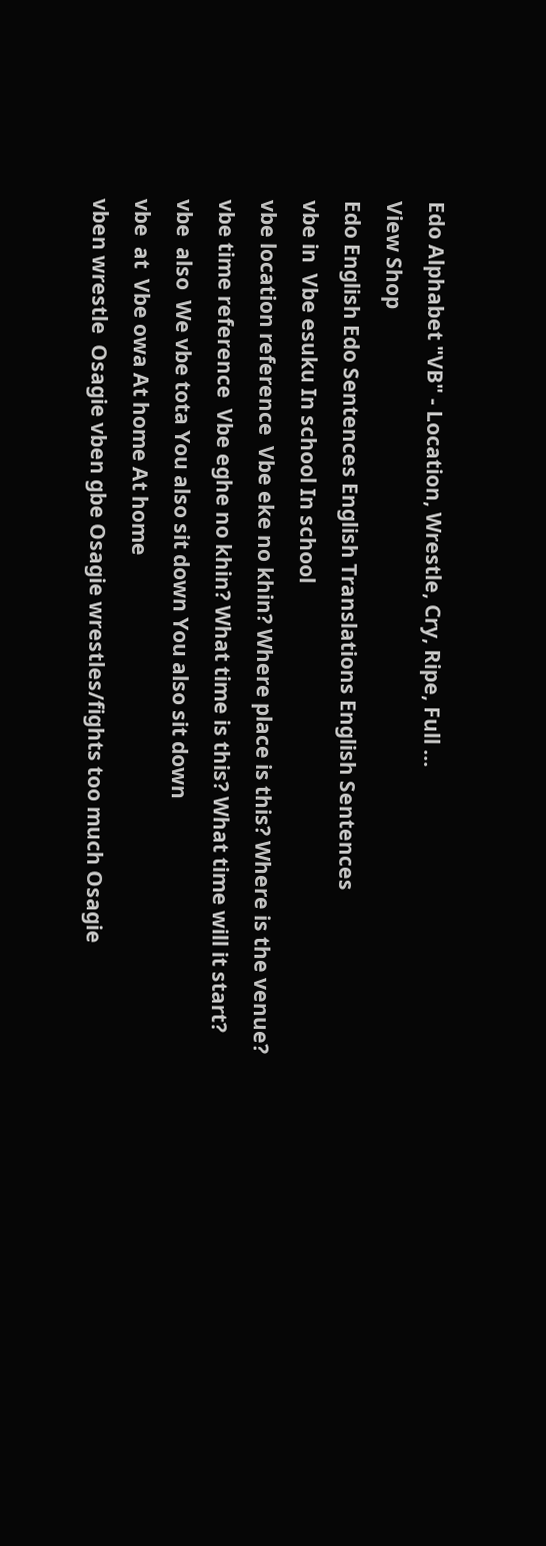Edo Alphabet "VB" - Location, Wrestle, Cry, Ripe, Full ...
View Shop
Edo English Edo Sentences English Translations English Sentences
vbe in  Vbe esuku In school In school
vbe location reference  Vbe eke no khin? Where place is this? Where is the venue?
vbe time reference  Vbe eghe no khin? What time is this? What time will it start?
vbe  also  We vbe tota You also sit down You also sit down
vbe  at  Vbe owa At home At home
vben wrestle  Osagie vben gbe Osagie wrestles/fights too much Osagie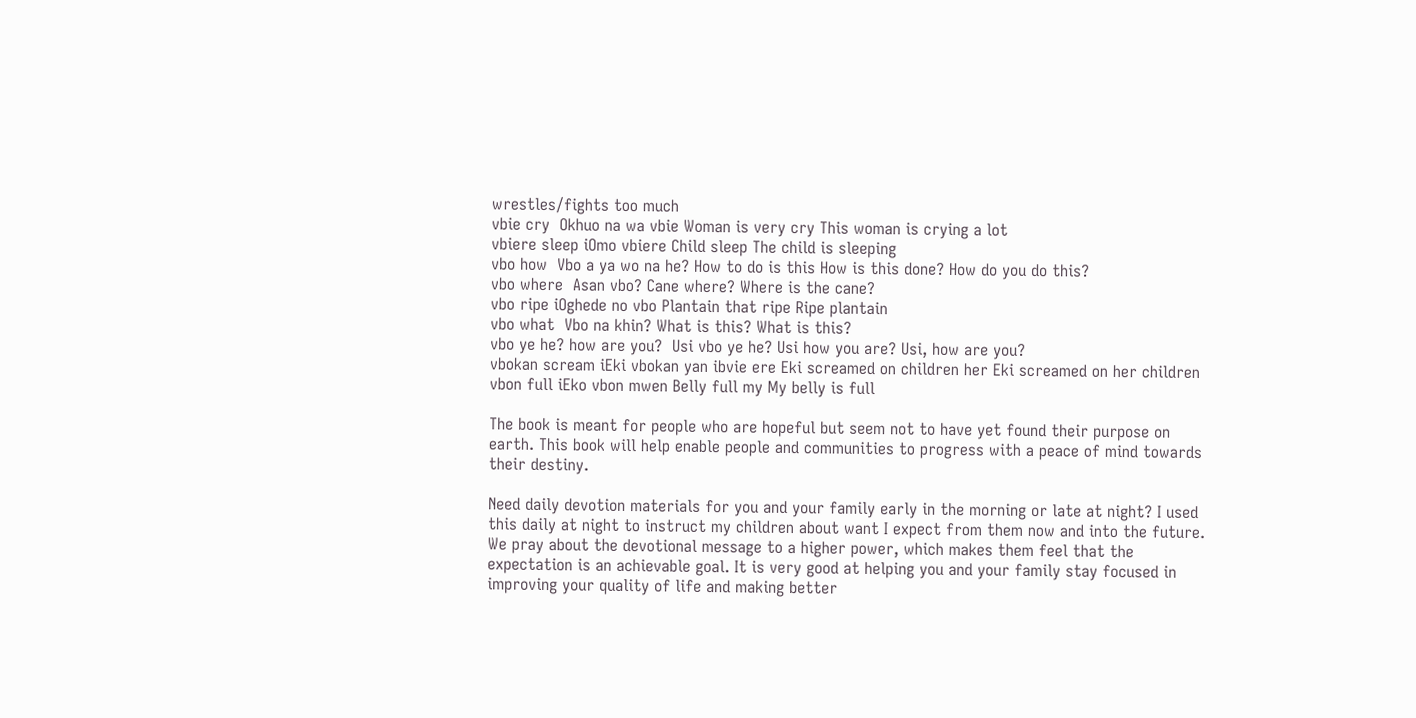wrestles/fights too much
vbie cry  Okhuo na wa vbie Woman is very cry This woman is crying a lot
vbiere sleep iOmo vbiere Child sleep The child is sleeping
vbo how  Vbo a ya wo na he? How to do is this How is this done? How do you do this?
vbo where  Asan vbo? Cane where? Where is the cane?
vbo ripe iOghede no vbo Plantain that ripe Ripe plantain
vbo what  Vbo na khin? What is this? What is this?
vbo ye he? how are you?  Usi vbo ye he? Usi how you are? Usi, how are you?
vbokan scream iEki vbokan yan ibvie ere Eki screamed on children her Eki screamed on her children
vbon full iEko vbon mwen Belly full my My belly is full

The book is meant for people who are hopeful but seem not to have yet found their purpose on earth. This book will help enable people and communities to progress with a peace of mind towards their destiny.

Need daily devotion materials for you and your family early in the morning or late at night? I used this daily at night to instruct my children about want I expect from them now and into the future. We pray about the devotional message to a higher power, which makes them feel that the expectation is an achievable goal. It is very good at helping you and your family stay focused in improving your quality of life and making better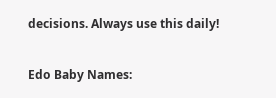decisions. Always use this daily!

Edo Baby Names: